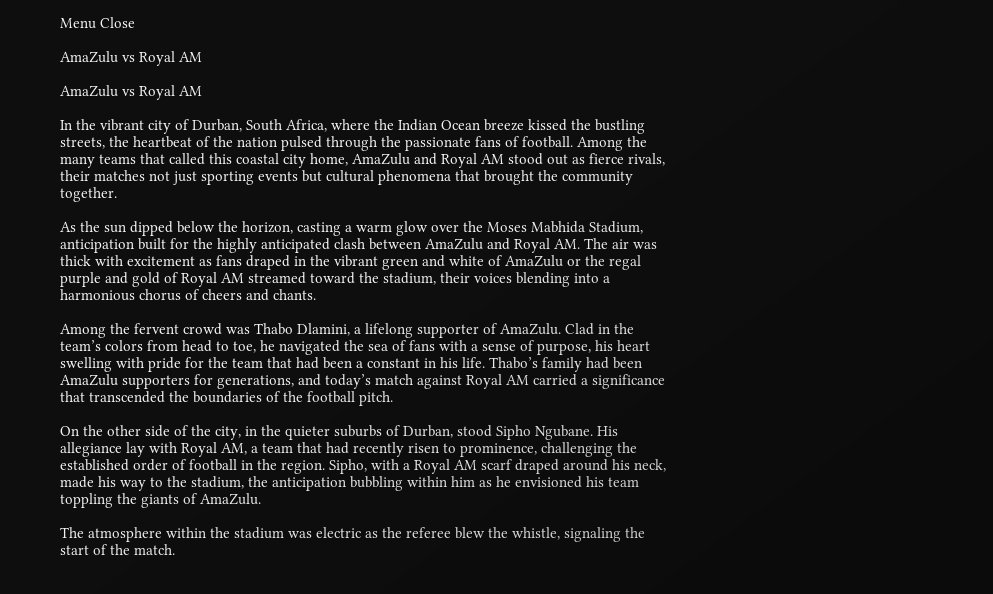Menu Close

AmaZulu vs Royal AM

AmaZulu vs Royal AM

In the vibrant city of Durban, South Africa, where the Indian Ocean breeze kissed the bustling streets, the heartbeat of the nation pulsed through the passionate fans of football. Among the many teams that called this coastal city home, AmaZulu and Royal AM stood out as fierce rivals, their matches not just sporting events but cultural phenomena that brought the community together.

As the sun dipped below the horizon, casting a warm glow over the Moses Mabhida Stadium, anticipation built for the highly anticipated clash between AmaZulu and Royal AM. The air was thick with excitement as fans draped in the vibrant green and white of AmaZulu or the regal purple and gold of Royal AM streamed toward the stadium, their voices blending into a harmonious chorus of cheers and chants.

Among the fervent crowd was Thabo Dlamini, a lifelong supporter of AmaZulu. Clad in the team’s colors from head to toe, he navigated the sea of fans with a sense of purpose, his heart swelling with pride for the team that had been a constant in his life. Thabo’s family had been AmaZulu supporters for generations, and today’s match against Royal AM carried a significance that transcended the boundaries of the football pitch.

On the other side of the city, in the quieter suburbs of Durban, stood Sipho Ngubane. His allegiance lay with Royal AM, a team that had recently risen to prominence, challenging the established order of football in the region. Sipho, with a Royal AM scarf draped around his neck, made his way to the stadium, the anticipation bubbling within him as he envisioned his team toppling the giants of AmaZulu.

The atmosphere within the stadium was electric as the referee blew the whistle, signaling the start of the match.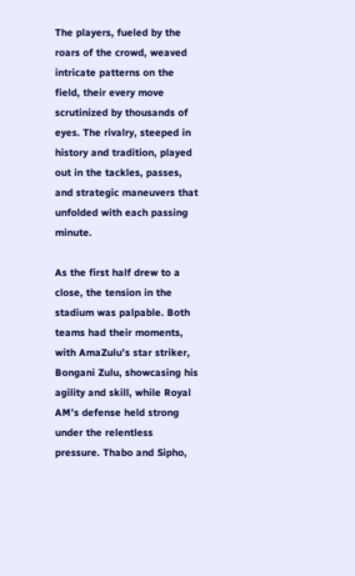The players, fueled by the roars of the crowd, weaved intricate patterns on the field, their every move scrutinized by thousands of eyes. The rivalry, steeped in history and tradition, played out in the tackles, passes, and strategic maneuvers that unfolded with each passing minute.

As the first half drew to a close, the tension in the stadium was palpable. Both teams had their moments, with AmaZulu’s star striker, Bongani Zulu, showcasing his agility and skill, while Royal AM’s defense held strong under the relentless pressure. Thabo and Sipho,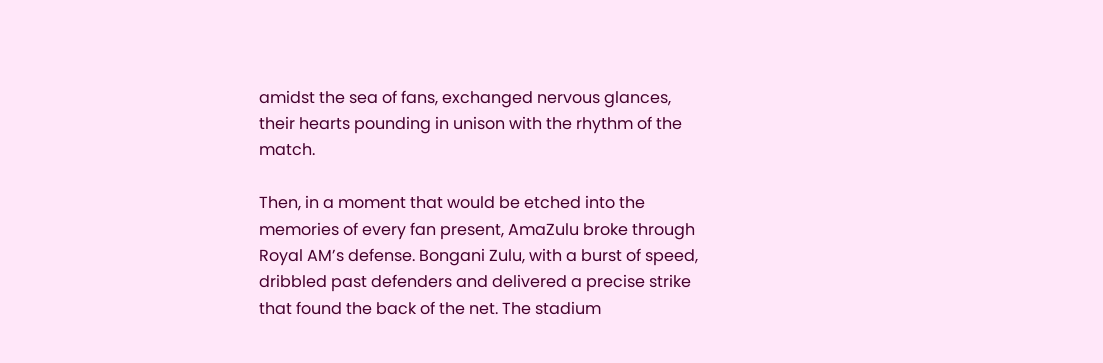amidst the sea of fans, exchanged nervous glances, their hearts pounding in unison with the rhythm of the match.

Then, in a moment that would be etched into the memories of every fan present, AmaZulu broke through Royal AM’s defense. Bongani Zulu, with a burst of speed, dribbled past defenders and delivered a precise strike that found the back of the net. The stadium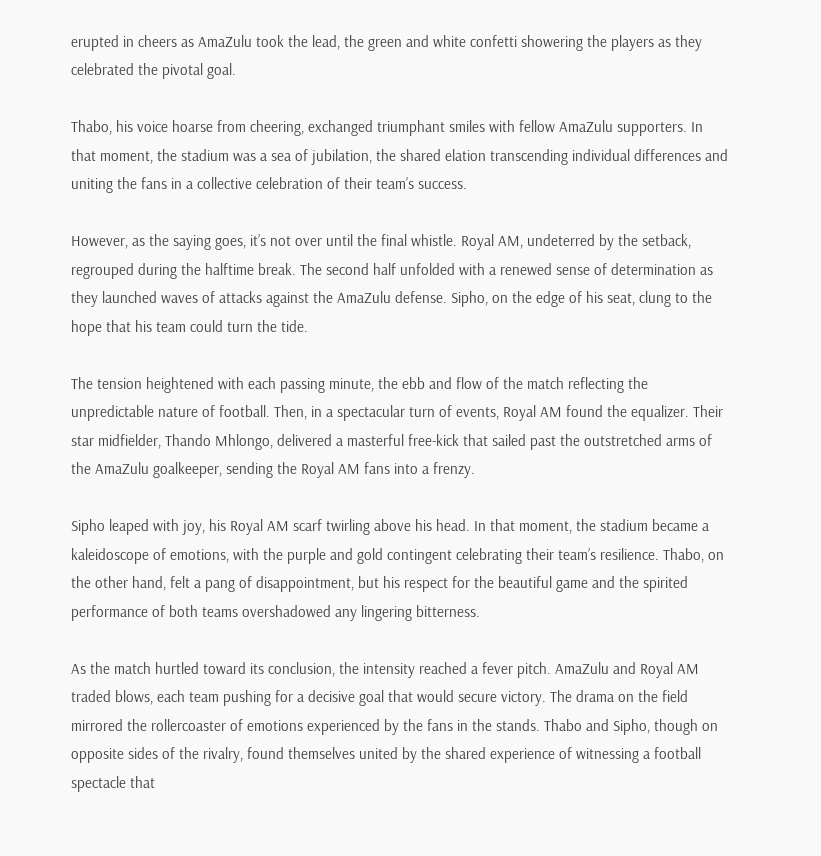erupted in cheers as AmaZulu took the lead, the green and white confetti showering the players as they celebrated the pivotal goal.

Thabo, his voice hoarse from cheering, exchanged triumphant smiles with fellow AmaZulu supporters. In that moment, the stadium was a sea of jubilation, the shared elation transcending individual differences and uniting the fans in a collective celebration of their team’s success.

However, as the saying goes, it’s not over until the final whistle. Royal AM, undeterred by the setback, regrouped during the halftime break. The second half unfolded with a renewed sense of determination as they launched waves of attacks against the AmaZulu defense. Sipho, on the edge of his seat, clung to the hope that his team could turn the tide.

The tension heightened with each passing minute, the ebb and flow of the match reflecting the unpredictable nature of football. Then, in a spectacular turn of events, Royal AM found the equalizer. Their star midfielder, Thando Mhlongo, delivered a masterful free-kick that sailed past the outstretched arms of the AmaZulu goalkeeper, sending the Royal AM fans into a frenzy.

Sipho leaped with joy, his Royal AM scarf twirling above his head. In that moment, the stadium became a kaleidoscope of emotions, with the purple and gold contingent celebrating their team’s resilience. Thabo, on the other hand, felt a pang of disappointment, but his respect for the beautiful game and the spirited performance of both teams overshadowed any lingering bitterness.

As the match hurtled toward its conclusion, the intensity reached a fever pitch. AmaZulu and Royal AM traded blows, each team pushing for a decisive goal that would secure victory. The drama on the field mirrored the rollercoaster of emotions experienced by the fans in the stands. Thabo and Sipho, though on opposite sides of the rivalry, found themselves united by the shared experience of witnessing a football spectacle that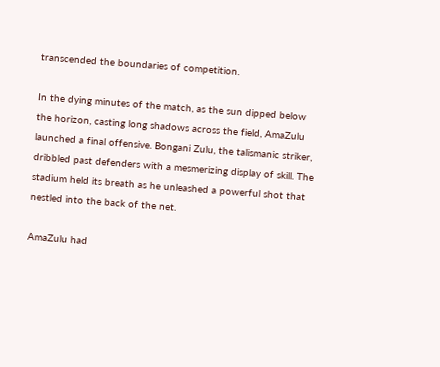transcended the boundaries of competition.

In the dying minutes of the match, as the sun dipped below the horizon, casting long shadows across the field, AmaZulu launched a final offensive. Bongani Zulu, the talismanic striker, dribbled past defenders with a mesmerizing display of skill. The stadium held its breath as he unleashed a powerful shot that nestled into the back of the net.

AmaZulu had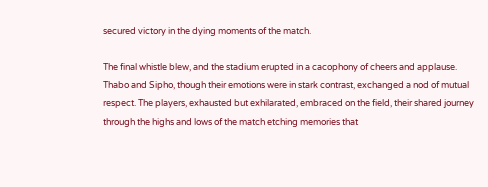secured victory in the dying moments of the match.

The final whistle blew, and the stadium erupted in a cacophony of cheers and applause. Thabo and Sipho, though their emotions were in stark contrast, exchanged a nod of mutual respect. The players, exhausted but exhilarated, embraced on the field, their shared journey through the highs and lows of the match etching memories that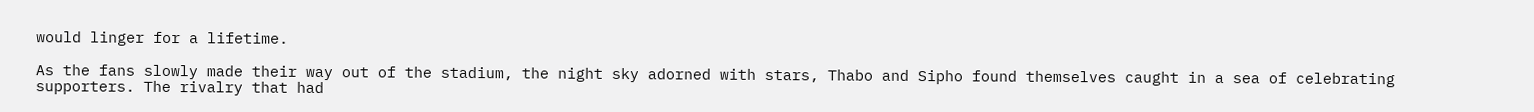would linger for a lifetime.

As the fans slowly made their way out of the stadium, the night sky adorned with stars, Thabo and Sipho found themselves caught in a sea of celebrating supporters. The rivalry that had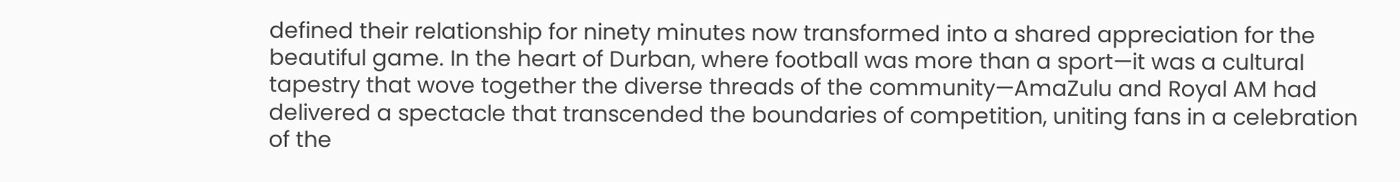defined their relationship for ninety minutes now transformed into a shared appreciation for the beautiful game. In the heart of Durban, where football was more than a sport—it was a cultural tapestry that wove together the diverse threads of the community—AmaZulu and Royal AM had delivered a spectacle that transcended the boundaries of competition, uniting fans in a celebration of the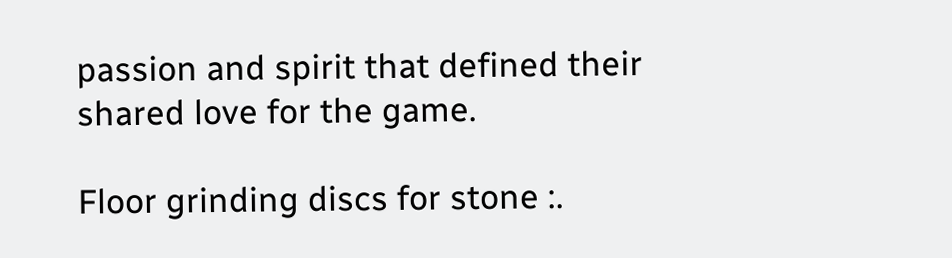passion and spirit that defined their shared love for the game.

Floor grinding discs for stone :.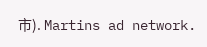市). Martins ad network.